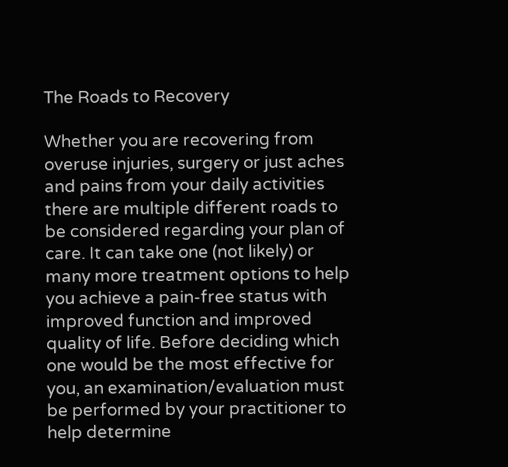The Roads to Recovery

Whether you are recovering from overuse injuries, surgery or just aches and pains from your daily activities there are multiple different roads to be considered regarding your plan of care. It can take one (not likely) or many more treatment options to help you achieve a pain-free status with improved function and improved quality of life. Before deciding which one would be the most effective for you, an examination/evaluation must be performed by your practitioner to help determine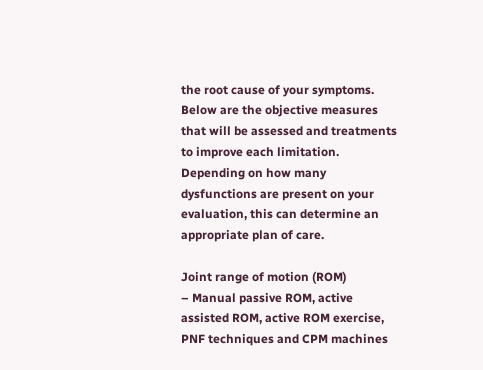the root cause of your symptoms. Below are the objective measures that will be assessed and treatments to improve each limitation. Depending on how many dysfunctions are present on your evaluation, this can determine an appropriate plan of care.

Joint range of motion (ROM)
– Manual passive ROM, active assisted ROM, active ROM exercise, PNF techniques and CPM machines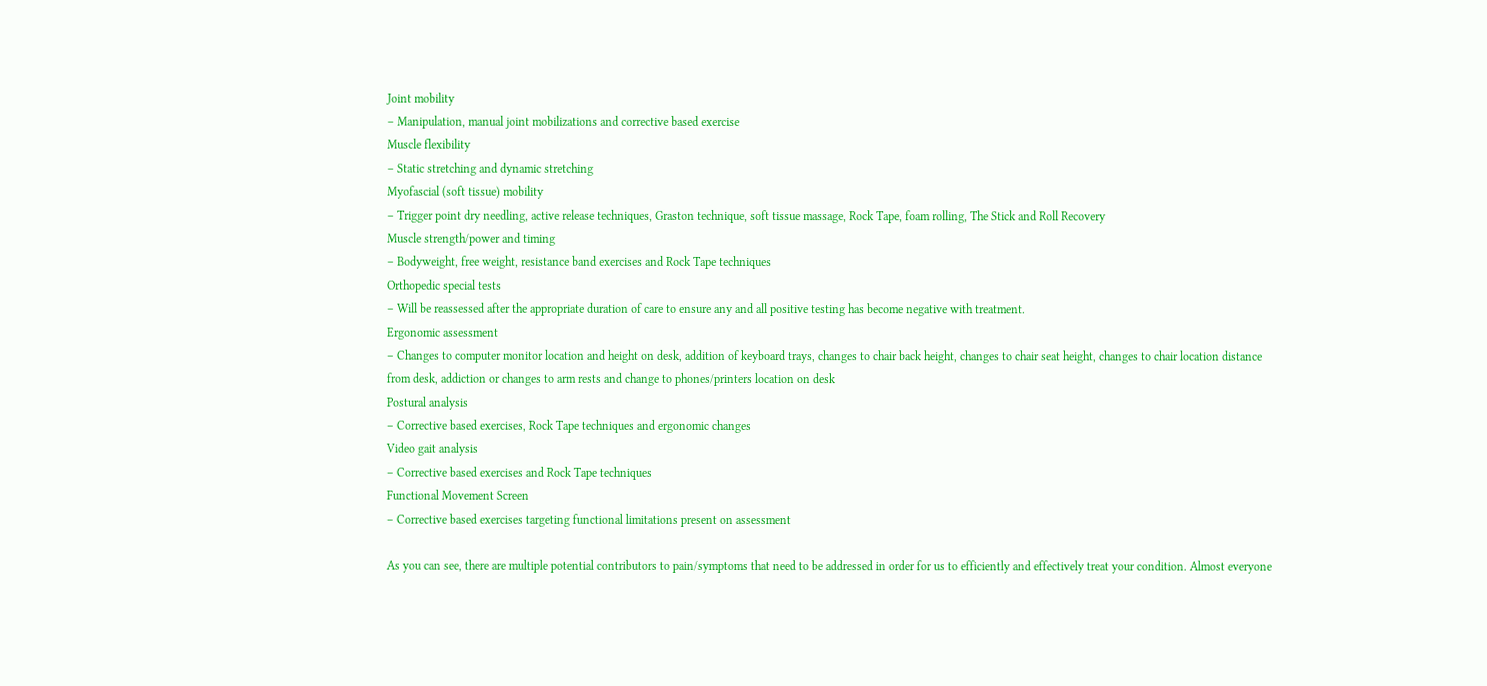Joint mobility
– Manipulation, manual joint mobilizations and corrective based exercise
Muscle flexibility
– Static stretching and dynamic stretching
Myofascial (soft tissue) mobility
– Trigger point dry needling, active release techniques, Graston technique, soft tissue massage, Rock Tape, foam rolling, The Stick and Roll Recovery
Muscle strength/power and timing
– Bodyweight, free weight, resistance band exercises and Rock Tape techniques
Orthopedic special tests
– Will be reassessed after the appropriate duration of care to ensure any and all positive testing has become negative with treatment.
Ergonomic assessment
– Changes to computer monitor location and height on desk, addition of keyboard trays, changes to chair back height, changes to chair seat height, changes to chair location distance from desk, addiction or changes to arm rests and change to phones/printers location on desk
Postural analysis
– Corrective based exercises, Rock Tape techniques and ergonomic changes
Video gait analysis
– Corrective based exercises and Rock Tape techniques
Functional Movement Screen
– Corrective based exercises targeting functional limitations present on assessment

As you can see, there are multiple potential contributors to pain/symptoms that need to be addressed in order for us to efficiently and effectively treat your condition. Almost everyone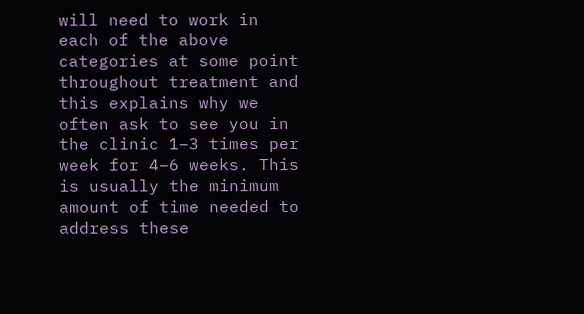will need to work in each of the above categories at some point throughout treatment and this explains why we often ask to see you in the clinic 1–3 times per week for 4–6 weeks. This is usually the minimum amount of time needed to address these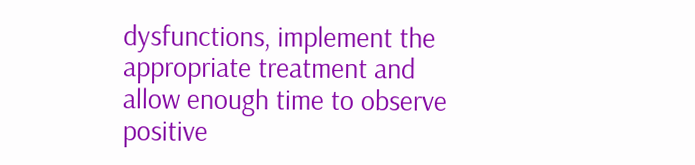dysfunctions, implement the appropriate treatment and allow enough time to observe positive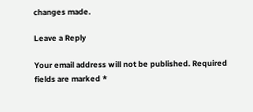changes made.

Leave a Reply

Your email address will not be published. Required fields are marked *